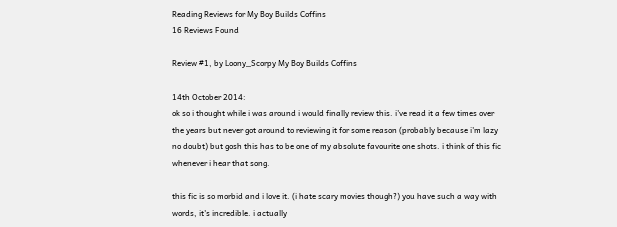Reading Reviews for My Boy Builds Coffins
16 Reviews Found

Review #1, by Loony_Scorpy My Boy Builds Coffins

14th October 2014:
ok so i thought while i was around i would finally review this. i've read it a few times over the years but never got around to reviewing it for some reason (probably because i'm lazy no doubt) but gosh this has to be one of my absolute favourite one shots. i think of this fic whenever i hear that song.

this fic is so morbid and i love it. (i hate scary movies though?) you have such a way with words, it's incredible. i actually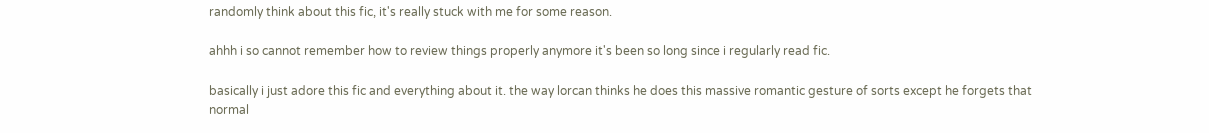randomly think about this fic, it's really stuck with me for some reason.

ahhh i so cannot remember how to review things properly anymore it's been so long since i regularly read fic.

basically i just adore this fic and everything about it. the way lorcan thinks he does this massive romantic gesture of sorts except he forgets that normal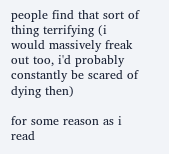people find that sort of thing terrifying (i would massively freak out too, i'd probably constantly be scared of dying then)

for some reason as i read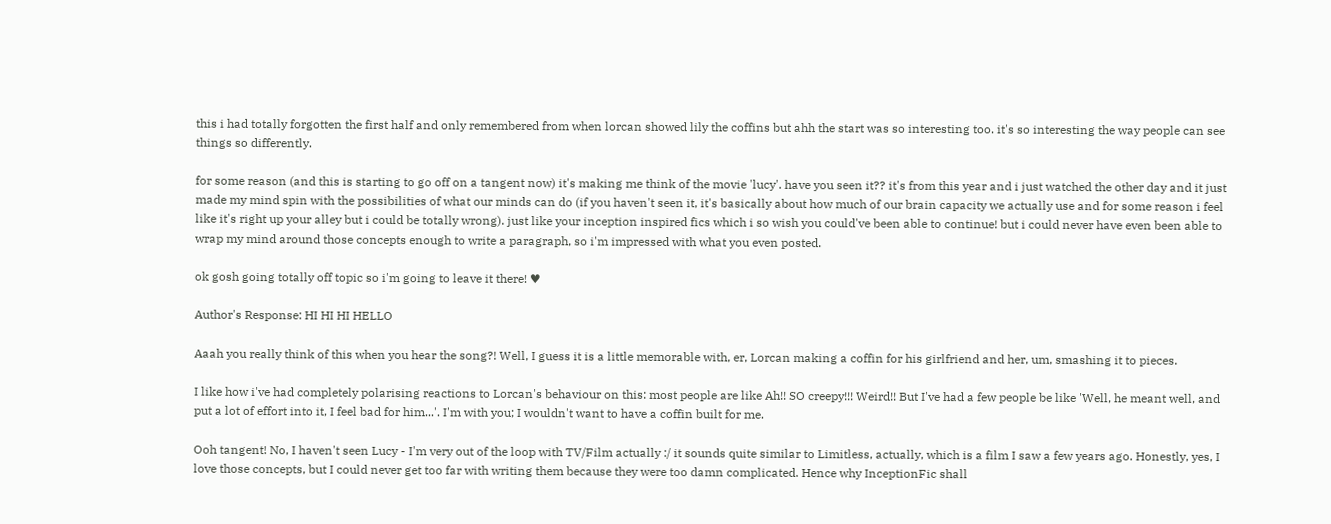this i had totally forgotten the first half and only remembered from when lorcan showed lily the coffins but ahh the start was so interesting too. it's so interesting the way people can see things so differently.

for some reason (and this is starting to go off on a tangent now) it's making me think of the movie 'lucy'. have you seen it?? it's from this year and i just watched the other day and it just made my mind spin with the possibilities of what our minds can do (if you haven't seen it, it's basically about how much of our brain capacity we actually use and for some reason i feel like it's right up your alley but i could be totally wrong). just like your inception inspired fics which i so wish you could've been able to continue! but i could never have even been able to wrap my mind around those concepts enough to write a paragraph, so i'm impressed with what you even posted.

ok gosh going totally off topic so i'm going to leave it there! ♥

Author's Response: HI HI HI HELLO

Aaah you really think of this when you hear the song?! Well, I guess it is a little memorable with, er, Lorcan making a coffin for his girlfriend and her, um, smashing it to pieces.

I like how i've had completely polarising reactions to Lorcan's behaviour on this: most people are like Ah!! SO creepy!!! Weird!! But I've had a few people be like 'Well, he meant well, and put a lot of effort into it, I feel bad for him...'. I'm with you; I wouldn't want to have a coffin built for me.

Ooh tangent! No, I haven't seen Lucy - I'm very out of the loop with TV/Film actually :/ it sounds quite similar to Limitless, actually, which is a film I saw a few years ago. Honestly, yes, I love those concepts, but I could never get too far with writing them because they were too damn complicated. Hence why InceptionFic shall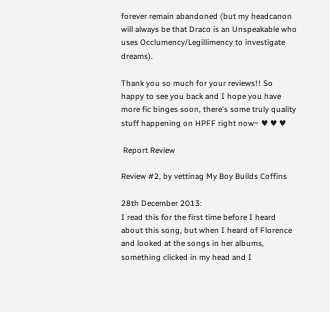forever remain abandoned (but my headcanon will always be that Draco is an Unspeakable who uses Occlumency/Legillimency to investigate dreams).

Thank you so much for your reviews!! So happy to see you back and I hope you have more fic binges soon, there's some truly quality stuff happening on HPFF right now~ ♥ ♥ ♥

 Report Review

Review #2, by vettinag My Boy Builds Coffins

28th December 2013:
I read this for the first time before I heard about this song, but when I heard of Florence and looked at the songs in her albums, something clicked in my head and I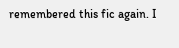remembered this fic again. I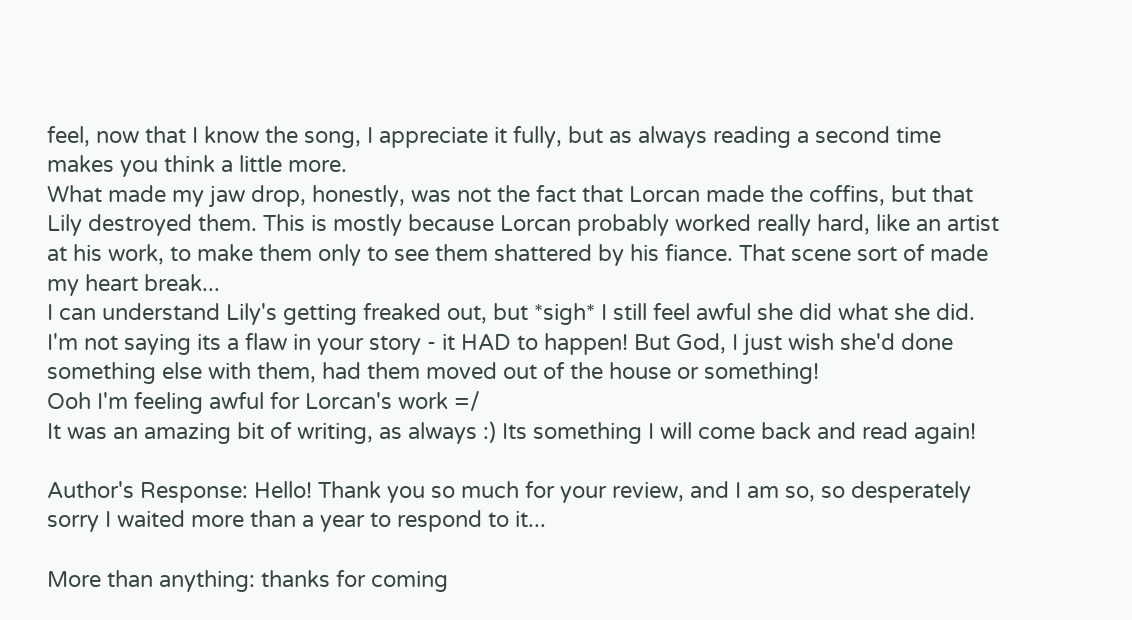feel, now that I know the song, I appreciate it fully, but as always reading a second time makes you think a little more.
What made my jaw drop, honestly, was not the fact that Lorcan made the coffins, but that Lily destroyed them. This is mostly because Lorcan probably worked really hard, like an artist at his work, to make them only to see them shattered by his fiance. That scene sort of made my heart break...
I can understand Lily's getting freaked out, but *sigh* I still feel awful she did what she did. I'm not saying its a flaw in your story - it HAD to happen! But God, I just wish she'd done something else with them, had them moved out of the house or something!
Ooh I'm feeling awful for Lorcan's work =/
It was an amazing bit of writing, as always :) Its something I will come back and read again!

Author's Response: Hello! Thank you so much for your review, and I am so, so desperately sorry I waited more than a year to respond to it...

More than anything: thanks for coming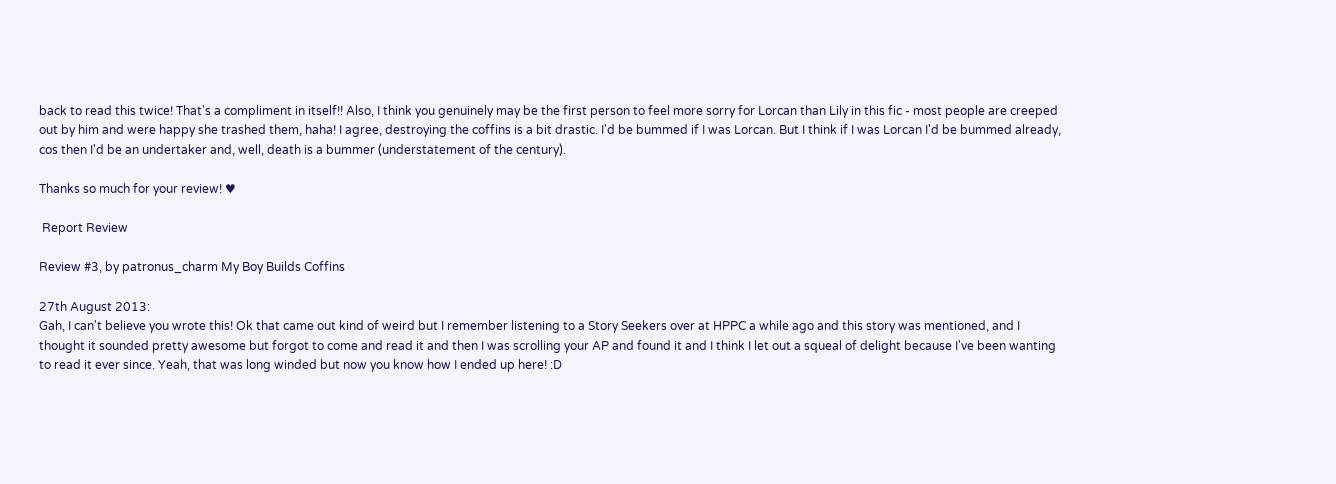back to read this twice! That's a compliment in itself!! Also, I think you genuinely may be the first person to feel more sorry for Lorcan than Lily in this fic - most people are creeped out by him and were happy she trashed them, haha! I agree, destroying the coffins is a bit drastic. I'd be bummed if I was Lorcan. But I think if I was Lorcan I'd be bummed already, cos then I'd be an undertaker and, well, death is a bummer (understatement of the century).

Thanks so much for your review! ♥

 Report Review

Review #3, by patronus_charm My Boy Builds Coffins

27th August 2013:
Gah, I can't believe you wrote this! Ok that came out kind of weird but I remember listening to a Story Seekers over at HPPC a while ago and this story was mentioned, and I thought it sounded pretty awesome but forgot to come and read it and then I was scrolling your AP and found it and I think I let out a squeal of delight because I've been wanting to read it ever since. Yeah, that was long winded but now you know how I ended up here! :D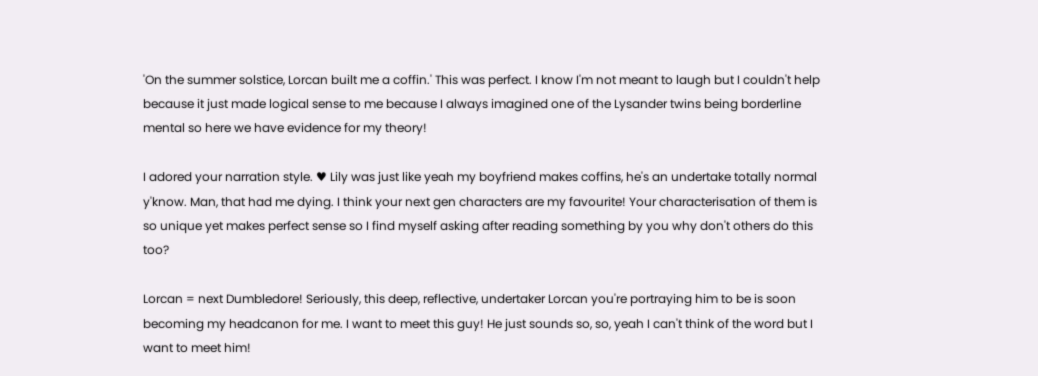'On the summer solstice, Lorcan built me a coffin.' This was perfect. I know I'm not meant to laugh but I couldn't help because it just made logical sense to me because I always imagined one of the Lysander twins being borderline mental so here we have evidence for my theory!

I adored your narration style. ♥ Lily was just like yeah my boyfriend makes coffins, he's an undertake totally normal y'know. Man, that had me dying. I think your next gen characters are my favourite! Your characterisation of them is so unique yet makes perfect sense so I find myself asking after reading something by you why don't others do this too?

Lorcan = next Dumbledore! Seriously, this deep, reflective, undertaker Lorcan you're portraying him to be is soon becoming my headcanon for me. I want to meet this guy! He just sounds so, so, yeah I can't think of the word but I want to meet him!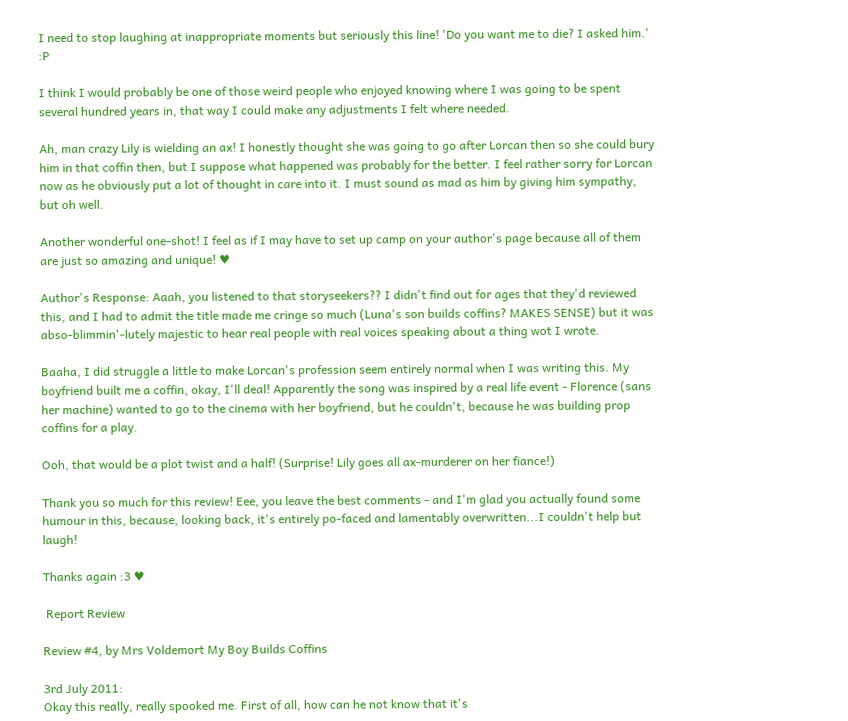I need to stop laughing at inappropriate moments but seriously this line! 'Do you want me to die? I asked him.' :P

I think I would probably be one of those weird people who enjoyed knowing where I was going to be spent several hundred years in, that way I could make any adjustments I felt where needed.

Ah, man crazy Lily is wielding an ax! I honestly thought she was going to go after Lorcan then so she could bury him in that coffin then, but I suppose what happened was probably for the better. I feel rather sorry for Lorcan now as he obviously put a lot of thought in care into it. I must sound as mad as him by giving him sympathy, but oh well.

Another wonderful one-shot! I feel as if I may have to set up camp on your author's page because all of them are just so amazing and unique! ♥

Author's Response: Aaah, you listened to that storyseekers?? I didn't find out for ages that they'd reviewed this, and I had to admit the title made me cringe so much (Luna's son builds coffins? MAKES SENSE) but it was abso-blimmin'-lutely majestic to hear real people with real voices speaking about a thing wot I wrote.

Baaha, I did struggle a little to make Lorcan's profession seem entirely normal when I was writing this. My boyfriend built me a coffin, okay, I'll deal! Apparently the song was inspired by a real life event - Florence (sans her machine) wanted to go to the cinema with her boyfriend, but he couldn't, because he was building prop coffins for a play.

Ooh, that would be a plot twist and a half! (Surprise! Lily goes all ax-murderer on her fiance!)

Thank you so much for this review! Eee, you leave the best comments - and I'm glad you actually found some humour in this, because, looking back, it's entirely po-faced and lamentably overwritten...I couldn't help but laugh!

Thanks again :3 ♥

 Report Review

Review #4, by Mrs Voldemort My Boy Builds Coffins

3rd July 2011:
Okay this really, really spooked me. First of all, how can he not know that it's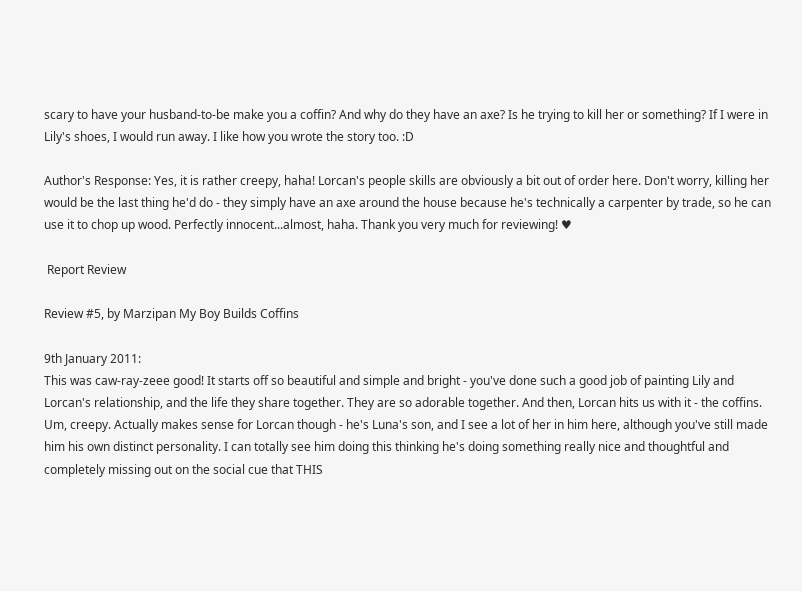scary to have your husband-to-be make you a coffin? And why do they have an axe? Is he trying to kill her or something? If I were in Lily's shoes, I would run away. I like how you wrote the story too. :D

Author's Response: Yes, it is rather creepy, haha! Lorcan's people skills are obviously a bit out of order here. Don't worry, killing her would be the last thing he'd do - they simply have an axe around the house because he's technically a carpenter by trade, so he can use it to chop up wood. Perfectly innocent...almost, haha. Thank you very much for reviewing! ♥

 Report Review

Review #5, by Marzipan My Boy Builds Coffins

9th January 2011:
This was caw-ray-zeee good! It starts off so beautiful and simple and bright - you've done such a good job of painting Lily and Lorcan's relationship, and the life they share together. They are so adorable together. And then, Lorcan hits us with it - the coffins. Um, creepy. Actually makes sense for Lorcan though - he's Luna's son, and I see a lot of her in him here, although you've still made him his own distinct personality. I can totally see him doing this thinking he's doing something really nice and thoughtful and completely missing out on the social cue that THIS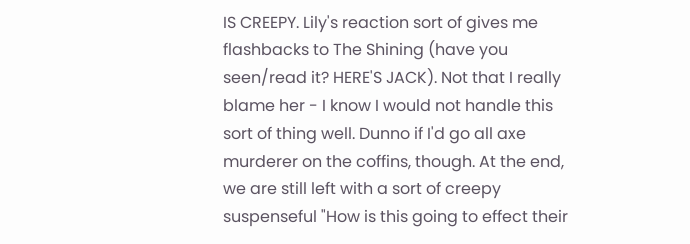IS CREEPY. Lily's reaction sort of gives me flashbacks to The Shining (have you seen/read it? HERE'S JACK). Not that I really blame her - I know I would not handle this sort of thing well. Dunno if I'd go all axe murderer on the coffins, though. At the end, we are still left with a sort of creepy suspenseful "How is this going to effect their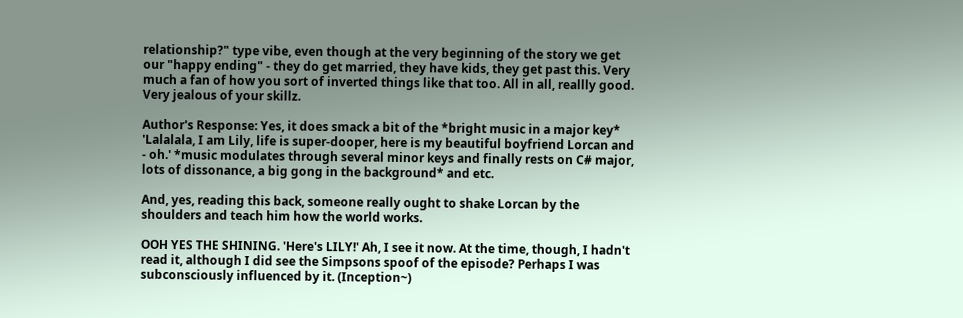relationship?" type vibe, even though at the very beginning of the story we get our "happy ending" - they do get married, they have kids, they get past this. Very much a fan of how you sort of inverted things like that too. All in all, reallly good. Very jealous of your skillz.

Author's Response: Yes, it does smack a bit of the *bright music in a major key* 'Lalalala, I am Lily, life is super-dooper, here is my beautiful boyfriend Lorcan and - oh.' *music modulates through several minor keys and finally rests on C# major, lots of dissonance, a big gong in the background* and etc.

And, yes, reading this back, someone really ought to shake Lorcan by the shoulders and teach him how the world works.

OOH YES THE SHINING. 'Here's LILY!' Ah, I see it now. At the time, though, I hadn't read it, although I did see the Simpsons spoof of the episode? Perhaps I was subconsciously influenced by it. (Inception~)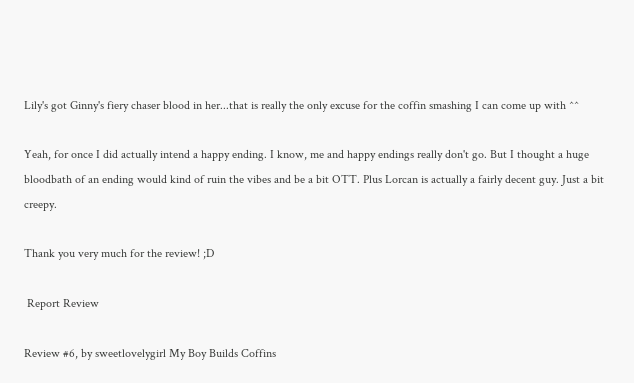Lily's got Ginny's fiery chaser blood in her...that is really the only excuse for the coffin smashing I can come up with ^^

Yeah, for once I did actually intend a happy ending. I know, me and happy endings really don't go. But I thought a huge bloodbath of an ending would kind of ruin the vibes and be a bit OTT. Plus Lorcan is actually a fairly decent guy. Just a bit creepy.

Thank you very much for the review! ;D

 Report Review

Review #6, by sweetlovelygirl My Boy Builds Coffins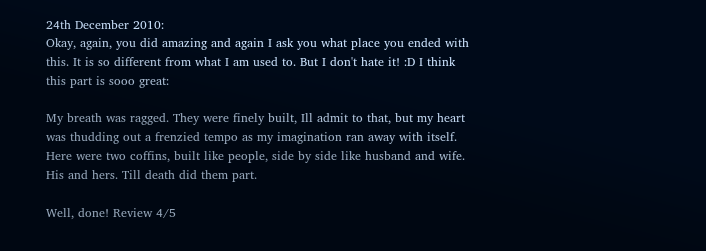24th December 2010:
Okay, again, you did amazing and again I ask you what place you ended with this. It is so different from what I am used to. But I don't hate it! :D I think this part is sooo great:

My breath was ragged. They were finely built, Ill admit to that, but my heart was thudding out a frenzied tempo as my imagination ran away with itself. Here were two coffins, built like people, side by side like husband and wife. His and hers. Till death did them part.

Well, done! Review 4/5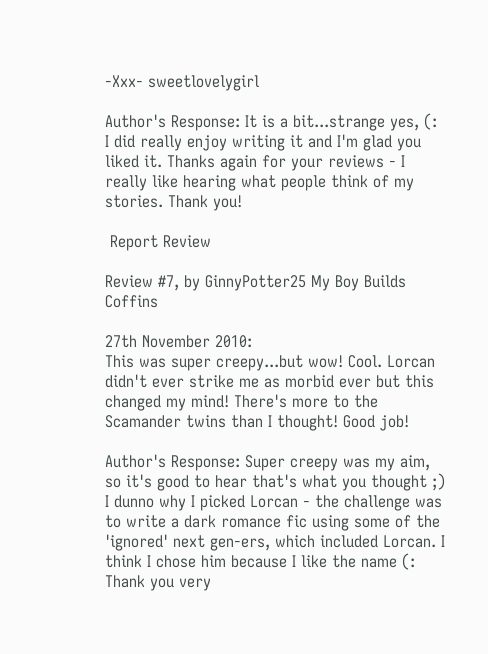-Xxx- sweetlovelygirl

Author's Response: It is a bit...strange yes, (: I did really enjoy writing it and I'm glad you liked it. Thanks again for your reviews - I really like hearing what people think of my stories. Thank you!

 Report Review

Review #7, by GinnyPotter25 My Boy Builds Coffins

27th November 2010:
This was super creepy...but wow! Cool. Lorcan didn't ever strike me as morbid ever but this changed my mind! There's more to the Scamander twins than I thought! Good job!

Author's Response: Super creepy was my aim, so it's good to hear that's what you thought ;) I dunno why I picked Lorcan - the challenge was to write a dark romance fic using some of the 'ignored' next gen-ers, which included Lorcan. I think I chose him because I like the name (: Thank you very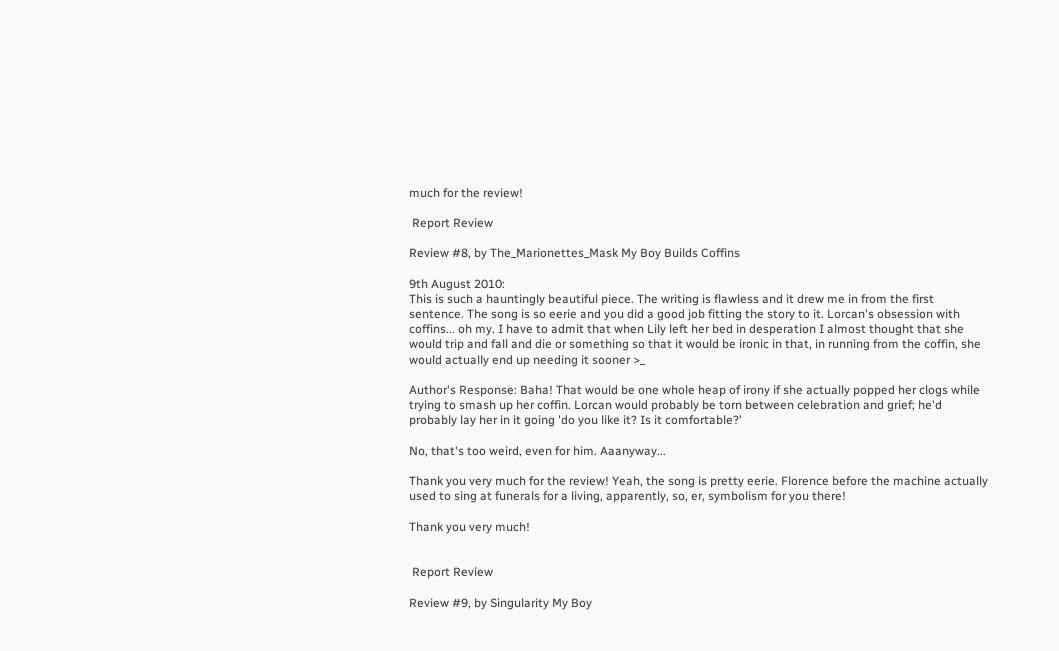much for the review!

 Report Review

Review #8, by The_Marionettes_Mask My Boy Builds Coffins

9th August 2010:
This is such a hauntingly beautiful piece. The writing is flawless and it drew me in from the first sentence. The song is so eerie and you did a good job fitting the story to it. Lorcan's obsession with coffins... oh my. I have to admit that when Lily left her bed in desperation I almost thought that she would trip and fall and die or something so that it would be ironic in that, in running from the coffin, she would actually end up needing it sooner >_

Author's Response: Baha! That would be one whole heap of irony if she actually popped her clogs while trying to smash up her coffin. Lorcan would probably be torn between celebration and grief; he'd probably lay her in it going 'do you like it? Is it comfortable?'

No, that's too weird, even for him. Aaanyway...

Thank you very much for the review! Yeah, the song is pretty eerie. Florence before the machine actually used to sing at funerals for a living, apparently, so, er, symbolism for you there!

Thank you very much!


 Report Review

Review #9, by Singularity My Boy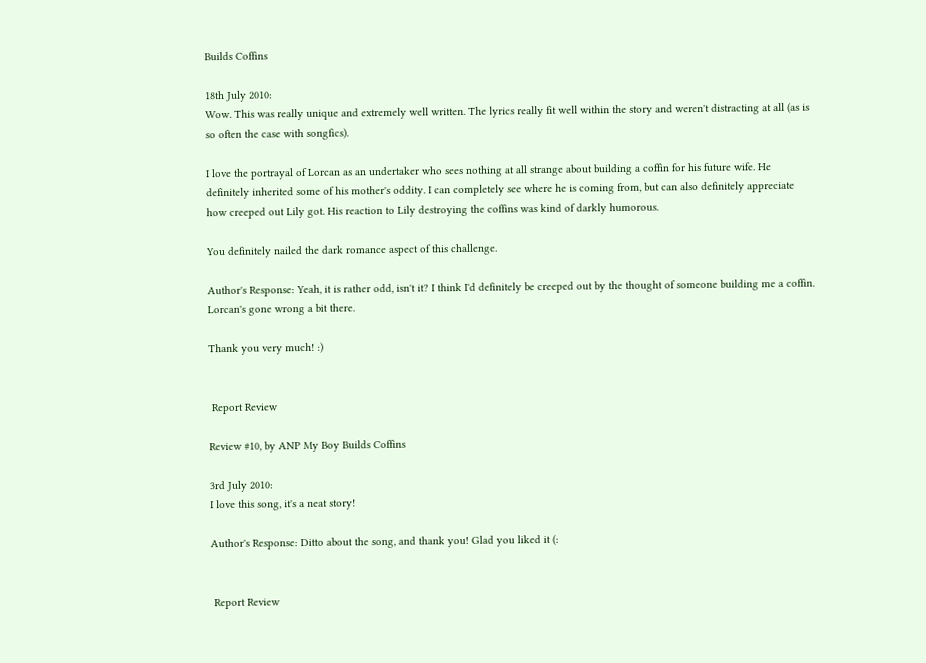Builds Coffins

18th July 2010:
Wow. This was really unique and extremely well written. The lyrics really fit well within the story and weren't distracting at all (as is so often the case with songfics).

I love the portrayal of Lorcan as an undertaker who sees nothing at all strange about building a coffin for his future wife. He definitely inherited some of his mother's oddity. I can completely see where he is coming from, but can also definitely appreciate how creeped out Lily got. His reaction to Lily destroying the coffins was kind of darkly humorous.

You definitely nailed the dark romance aspect of this challenge.

Author's Response: Yeah, it is rather odd, isn't it? I think I'd definitely be creeped out by the thought of someone building me a coffin. Lorcan's gone wrong a bit there.

Thank you very much! :)


 Report Review

Review #10, by ANP My Boy Builds Coffins

3rd July 2010:
I love this song, it's a neat story!

Author's Response: Ditto about the song, and thank you! Glad you liked it (:


 Report Review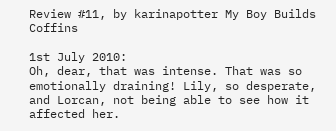Review #11, by karinapotter My Boy Builds Coffins

1st July 2010:
Oh, dear, that was intense. That was so emotionally draining! Lily, so desperate, and Lorcan, not being able to see how it affected her.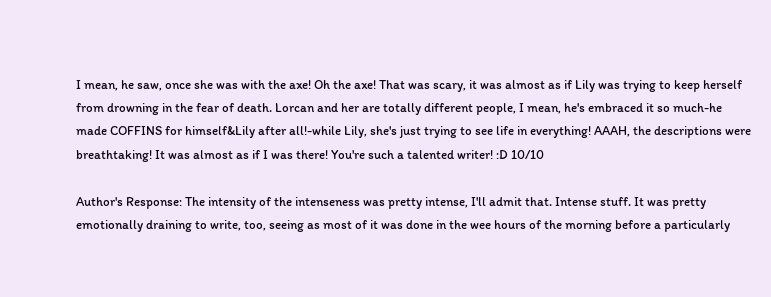I mean, he saw, once she was with the axe! Oh the axe! That was scary, it was almost as if Lily was trying to keep herself from drowning in the fear of death. Lorcan and her are totally different people, I mean, he's embraced it so much-he made COFFINS for himself&Lily after all!-while Lily, she's just trying to see life in everything! AAAH, the descriptions were breathtaking! It was almost as if I was there! You're such a talented writer! :D 10/10

Author's Response: The intensity of the intenseness was pretty intense, I'll admit that. Intense stuff. It was pretty emotionally draining to write, too, seeing as most of it was done in the wee hours of the morning before a particularly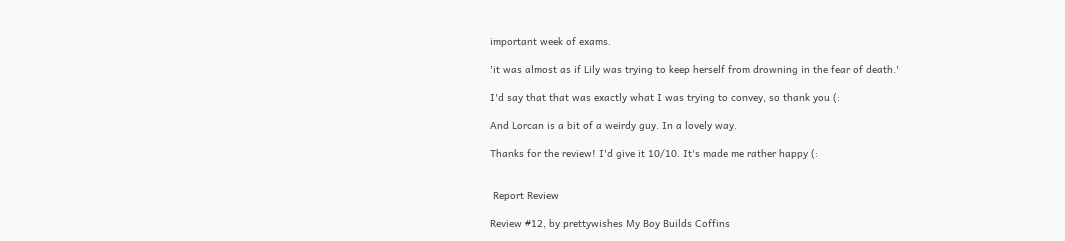important week of exams.

'it was almost as if Lily was trying to keep herself from drowning in the fear of death.'

I'd say that that was exactly what I was trying to convey, so thank you (:

And Lorcan is a bit of a weirdy guy. In a lovely way.

Thanks for the review! I'd give it 10/10. It's made me rather happy (:


 Report Review

Review #12, by prettywishes My Boy Builds Coffins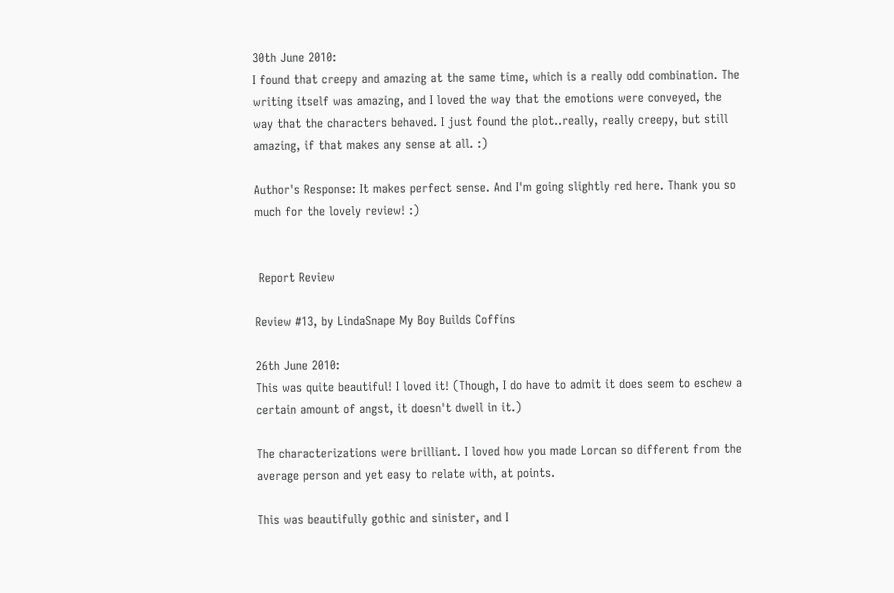30th June 2010:
I found that creepy and amazing at the same time, which is a really odd combination. The writing itself was amazing, and I loved the way that the emotions were conveyed, the way that the characters behaved. I just found the plot..really, really creepy, but still amazing, if that makes any sense at all. :)

Author's Response: It makes perfect sense. And I'm going slightly red here. Thank you so much for the lovely review! :)


 Report Review

Review #13, by LindaSnape My Boy Builds Coffins

26th June 2010:
This was quite beautiful! I loved it! (Though, I do have to admit it does seem to eschew a certain amount of angst, it doesn't dwell in it.)

The characterizations were brilliant. I loved how you made Lorcan so different from the average person and yet easy to relate with, at points.

This was beautifully gothic and sinister, and I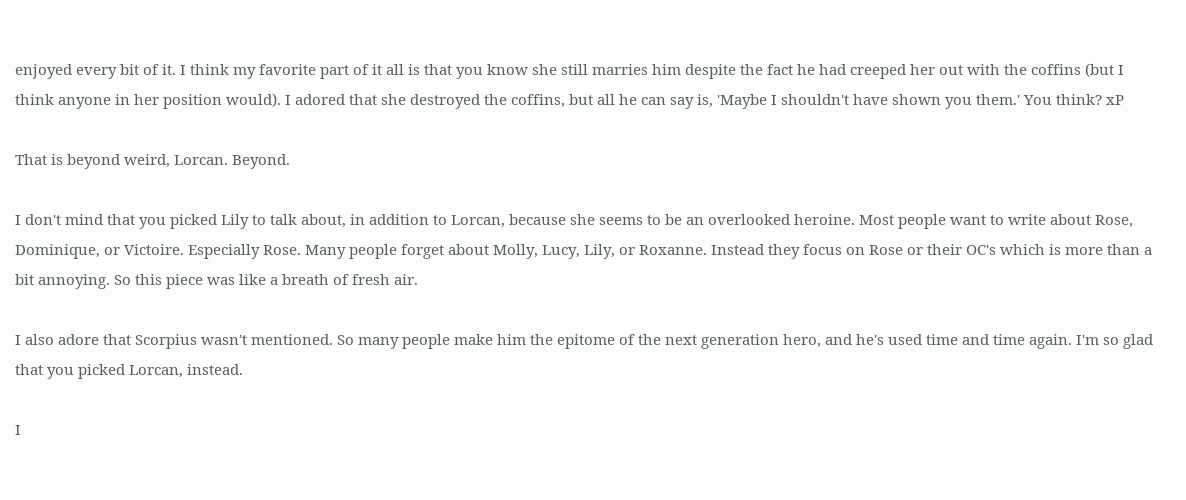enjoyed every bit of it. I think my favorite part of it all is that you know she still marries him despite the fact he had creeped her out with the coffins (but I think anyone in her position would). I adored that she destroyed the coffins, but all he can say is, 'Maybe I shouldn't have shown you them.' You think? xP

That is beyond weird, Lorcan. Beyond.

I don't mind that you picked Lily to talk about, in addition to Lorcan, because she seems to be an overlooked heroine. Most people want to write about Rose, Dominique, or Victoire. Especially Rose. Many people forget about Molly, Lucy, Lily, or Roxanne. Instead they focus on Rose or their OC's which is more than a bit annoying. So this piece was like a breath of fresh air.

I also adore that Scorpius wasn't mentioned. So many people make him the epitome of the next generation hero, and he's used time and time again. I'm so glad that you picked Lorcan, instead.

I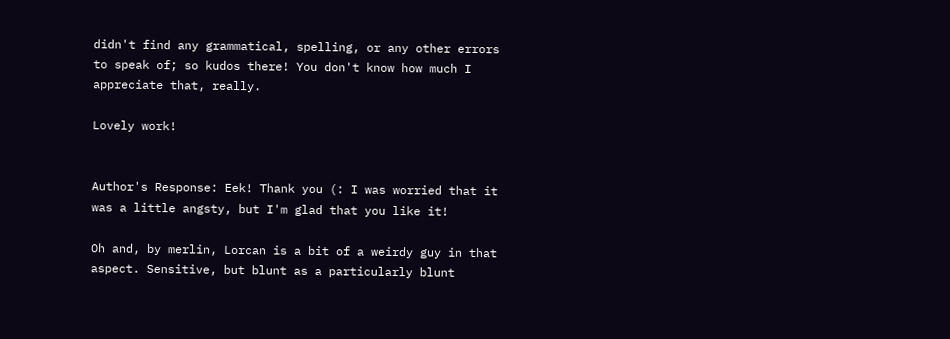didn't find any grammatical, spelling, or any other errors to speak of; so kudos there! You don't know how much I appreciate that, really.

Lovely work!


Author's Response: Eek! Thank you (: I was worried that it was a little angsty, but I'm glad that you like it!

Oh and, by merlin, Lorcan is a bit of a weirdy guy in that aspect. Sensitive, but blunt as a particularly blunt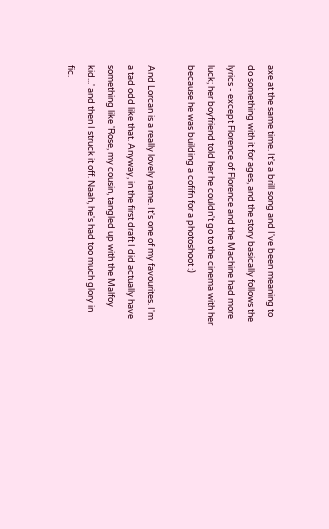axe at the same time. It's a brill song and I've been meaning to do something with it for ages, and the story basically follows the lyrics - except Florence of Florence and the Machine had more luck; her boyfriend told her he couldn't go to the cinema with her because he was building a cofifn for a photoshoot :)

And Lorcan is a really lovely name. It's one of my favourites. I'm a tad odd like that. Anyway, in the first draft I did actually have something like 'Rose, my cousin, tangled up with the Malfoy kid...' and then I struck it off. Naah, he's had too much glory in fic.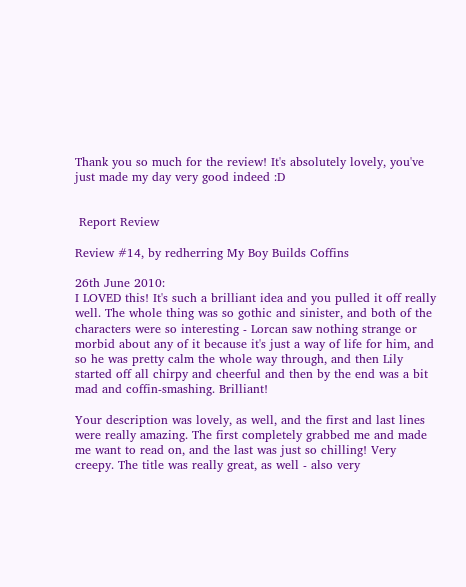Thank you so much for the review! It's absolutely lovely, you've just made my day very good indeed :D


 Report Review

Review #14, by redherring My Boy Builds Coffins

26th June 2010:
I LOVED this! It's such a brilliant idea and you pulled it off really well. The whole thing was so gothic and sinister, and both of the characters were so interesting - Lorcan saw nothing strange or morbid about any of it because it's just a way of life for him, and so he was pretty calm the whole way through, and then Lily started off all chirpy and cheerful and then by the end was a bit mad and coffin-smashing. Brilliant!

Your description was lovely, as well, and the first and last lines were really amazing. The first completely grabbed me and made me want to read on, and the last was just so chilling! Very creepy. The title was really great, as well - also very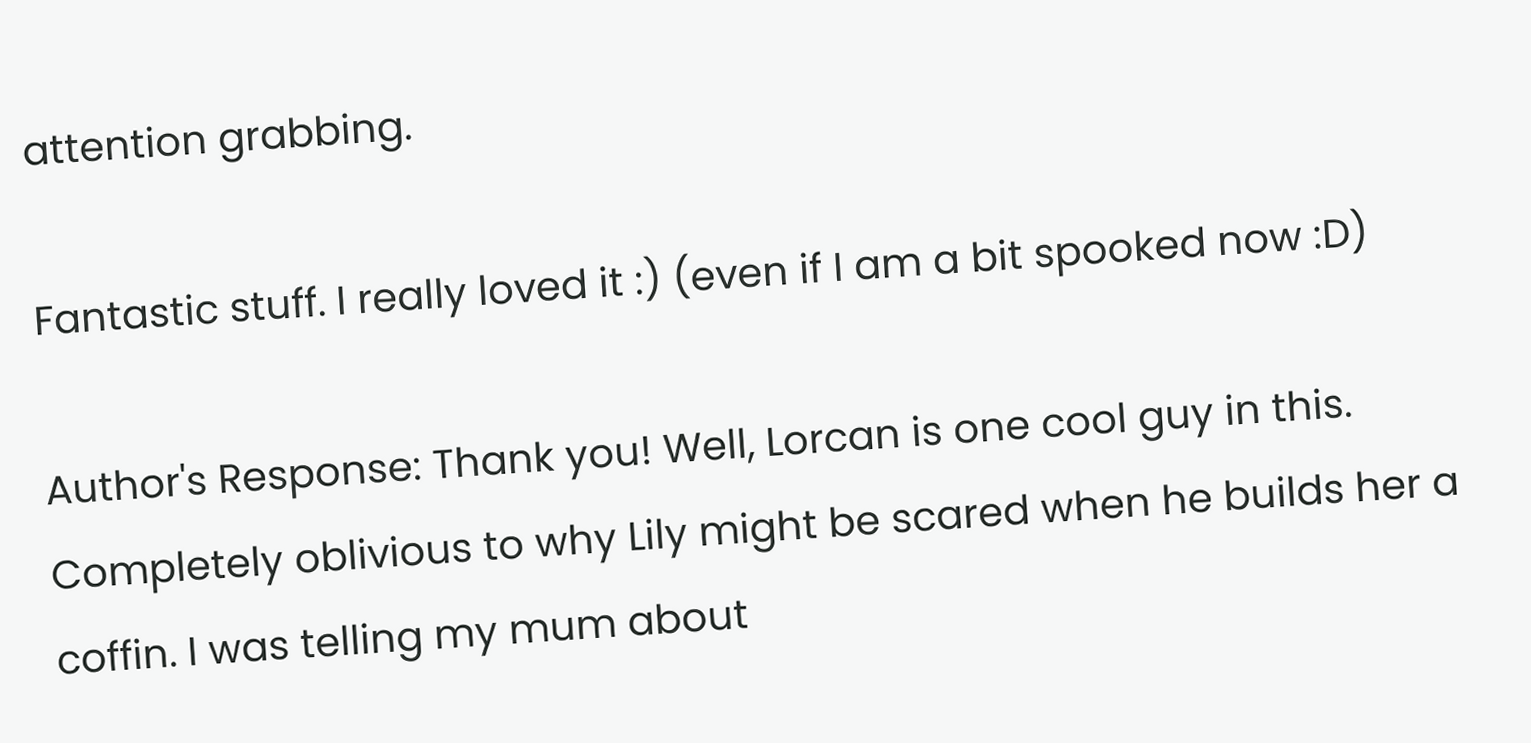attention grabbing.

Fantastic stuff. I really loved it :) (even if I am a bit spooked now :D)

Author's Response: Thank you! Well, Lorcan is one cool guy in this. Completely oblivious to why Lily might be scared when he builds her a coffin. I was telling my mum about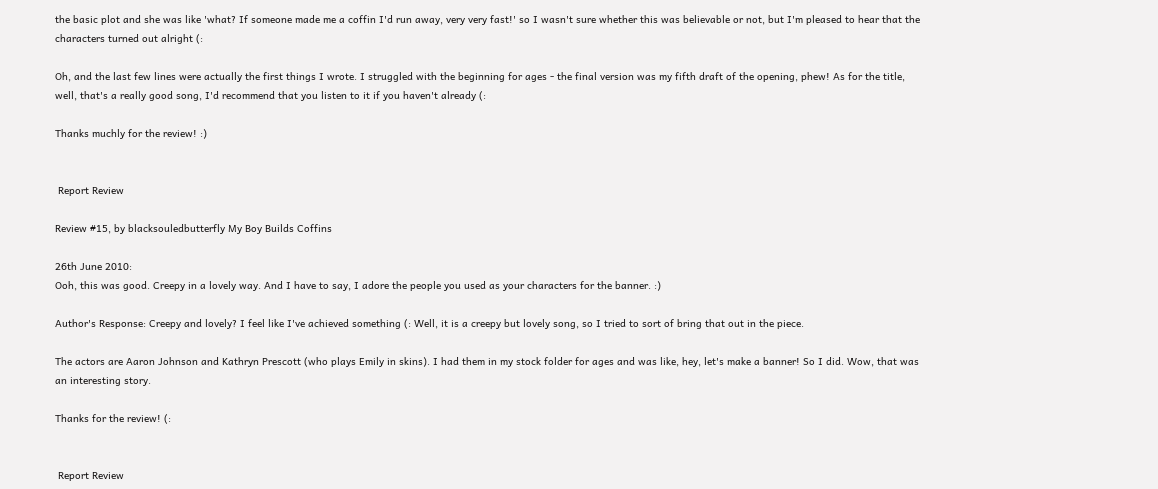the basic plot and she was like 'what? If someone made me a coffin I'd run away, very very fast!' so I wasn't sure whether this was believable or not, but I'm pleased to hear that the characters turned out alright (:

Oh, and the last few lines were actually the first things I wrote. I struggled with the beginning for ages - the final version was my fifth draft of the opening, phew! As for the title, well, that's a really good song, I'd recommend that you listen to it if you haven't already (:

Thanks muchly for the review! :)


 Report Review

Review #15, by blacksouledbutterfly My Boy Builds Coffins

26th June 2010:
Ooh, this was good. Creepy in a lovely way. And I have to say, I adore the people you used as your characters for the banner. :)

Author's Response: Creepy and lovely? I feel like I've achieved something (: Well, it is a creepy but lovely song, so I tried to sort of bring that out in the piece.

The actors are Aaron Johnson and Kathryn Prescott (who plays Emily in skins). I had them in my stock folder for ages and was like, hey, let's make a banner! So I did. Wow, that was an interesting story.

Thanks for the review! (:


 Report Review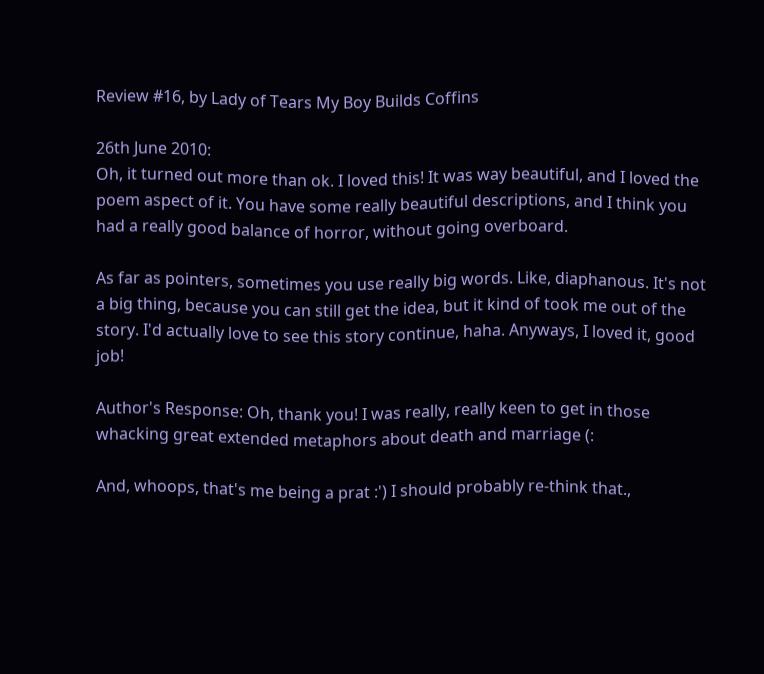Review #16, by Lady of Tears My Boy Builds Coffins

26th June 2010:
Oh, it turned out more than ok. I loved this! It was way beautiful, and I loved the poem aspect of it. You have some really beautiful descriptions, and I think you had a really good balance of horror, without going overboard.

As far as pointers, sometimes you use really big words. Like, diaphanous. It's not a big thing, because you can still get the idea, but it kind of took me out of the story. I'd actually love to see this story continue, haha. Anyways, I loved it, good job!

Author's Response: Oh, thank you! I was really, really keen to get in those whacking great extended metaphors about death and marriage (:

And, whoops, that's me being a prat :') I should probably re-think that.,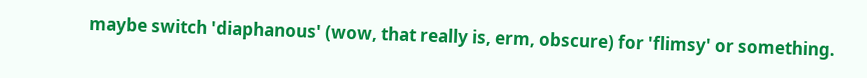maybe switch 'diaphanous' (wow, that really is, erm, obscure) for 'flimsy' or something.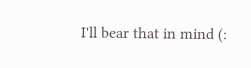I'll bear that in mind (: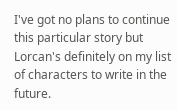I've got no plans to continue this particular story but Lorcan's definitely on my list of characters to write in the future.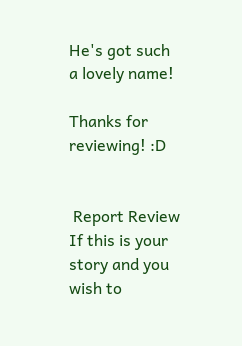He's got such a lovely name!

Thanks for reviewing! :D


 Report Review
If this is your story and you wish to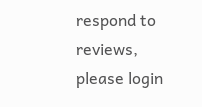respond to reviews, please login